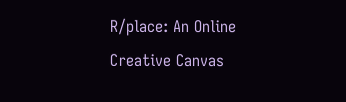R/place: An Online Creative Canvas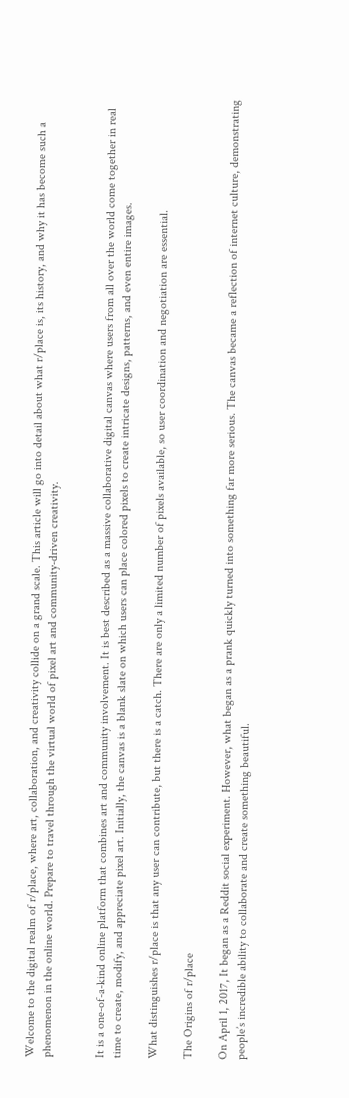Welcome to the digital realm of r/place, where art, collaboration, and creativity collide on a grand scale. This article will go into detail about what r/place is, its history, and why it has become such a phenomenon in the online world. Prepare to travel through the virtual world of pixel art and community-driven creativity.


It is a one-of-a-kind online platform that combines art and community involvement. It is best described as a massive collaborative digital canvas where users from all over the world come together in real time to create, modify, and appreciate pixel art. Initially, the canvas is a blank slate on which users can place colored pixels to create intricate designs, patterns, and even entire images.

What distinguishes r/place is that any user can contribute, but there is a catch. There are only a limited number of pixels available, so user coordination and negotiation are essential.

The Origins of r/place

On April 1, 2017, It began as a Reddit social experiment. However, what began as a prank quickly turned into something far more serious. The canvas became a reflection of internet culture, demonstrating people’s incredible ability to collaborate and create something beautiful.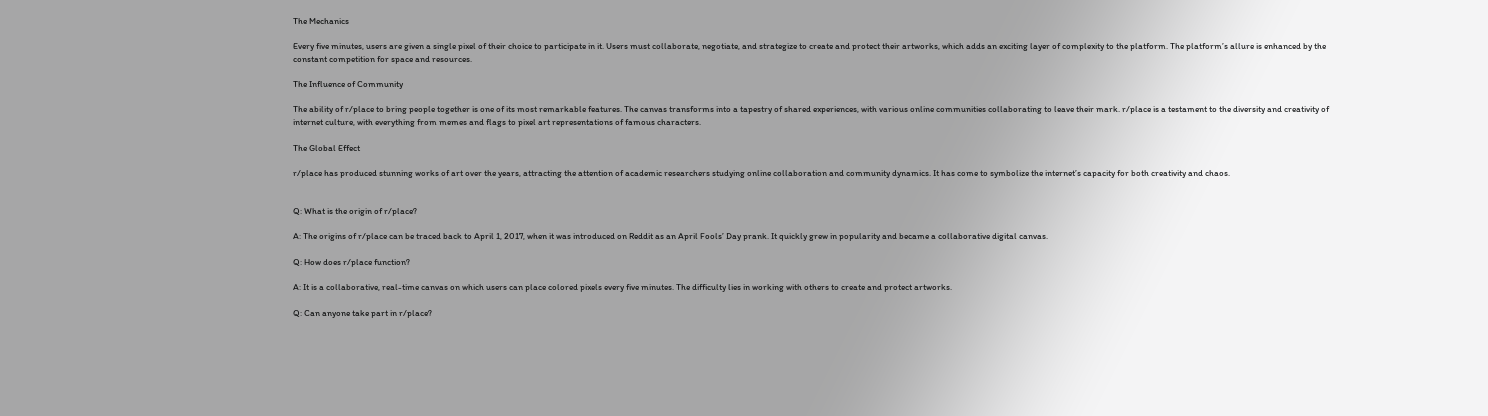The Mechanics

Every five minutes, users are given a single pixel of their choice to participate in it. Users must collaborate, negotiate, and strategize to create and protect their artworks, which adds an exciting layer of complexity to the platform. The platform’s allure is enhanced by the constant competition for space and resources.

The Influence of Community

The ability of r/place to bring people together is one of its most remarkable features. The canvas transforms into a tapestry of shared experiences, with various online communities collaborating to leave their mark. r/place is a testament to the diversity and creativity of internet culture, with everything from memes and flags to pixel art representations of famous characters.

The Global Effect

r/place has produced stunning works of art over the years, attracting the attention of academic researchers studying online collaboration and community dynamics. It has come to symbolize the internet’s capacity for both creativity and chaos.


Q: What is the origin of r/place?

A: The origins of r/place can be traced back to April 1, 2017, when it was introduced on Reddit as an April Fools’ Day prank. It quickly grew in popularity and became a collaborative digital canvas.

Q: How does r/place function?

A: It is a collaborative, real-time canvas on which users can place colored pixels every five minutes. The difficulty lies in working with others to create and protect artworks.

Q: Can anyone take part in r/place?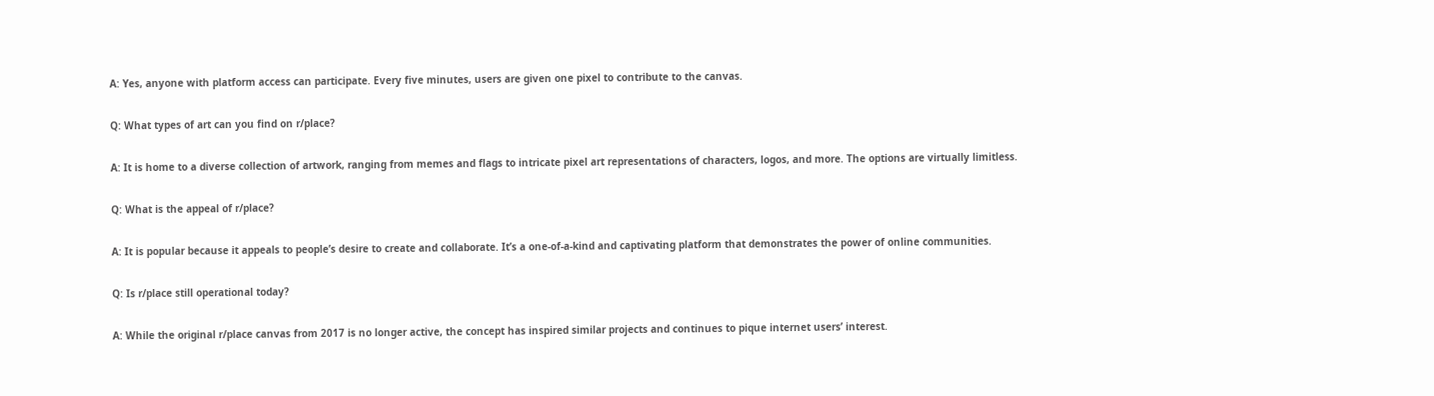A: Yes, anyone with platform access can participate. Every five minutes, users are given one pixel to contribute to the canvas.

Q: What types of art can you find on r/place?

A: It is home to a diverse collection of artwork, ranging from memes and flags to intricate pixel art representations of characters, logos, and more. The options are virtually limitless.

Q: What is the appeal of r/place?

A: It is popular because it appeals to people’s desire to create and collaborate. It’s a one-of-a-kind and captivating platform that demonstrates the power of online communities.

Q: Is r/place still operational today?

A: While the original r/place canvas from 2017 is no longer active, the concept has inspired similar projects and continues to pique internet users’ interest.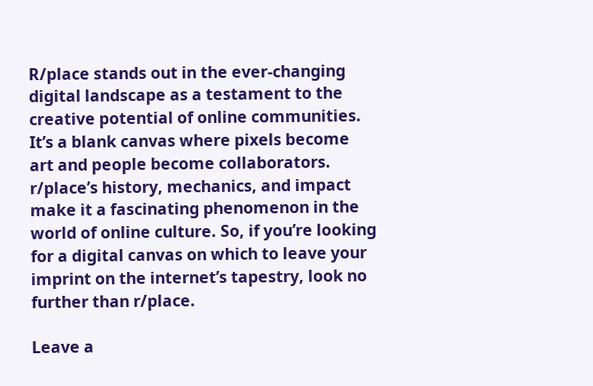R/place stands out in the ever-changing digital landscape as a testament to the creative potential of online communities. It’s a blank canvas where pixels become art and people become collaborators. r/place’s history, mechanics, and impact make it a fascinating phenomenon in the world of online culture. So, if you’re looking for a digital canvas on which to leave your imprint on the internet’s tapestry, look no further than r/place.

Leave a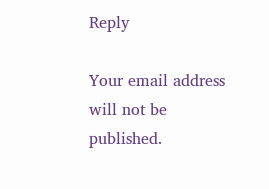Reply

Your email address will not be published.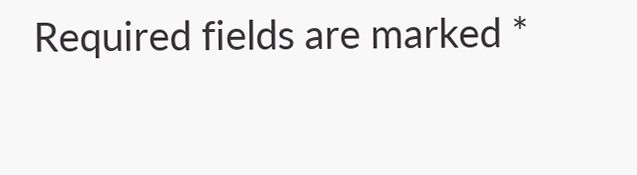Required fields are marked *